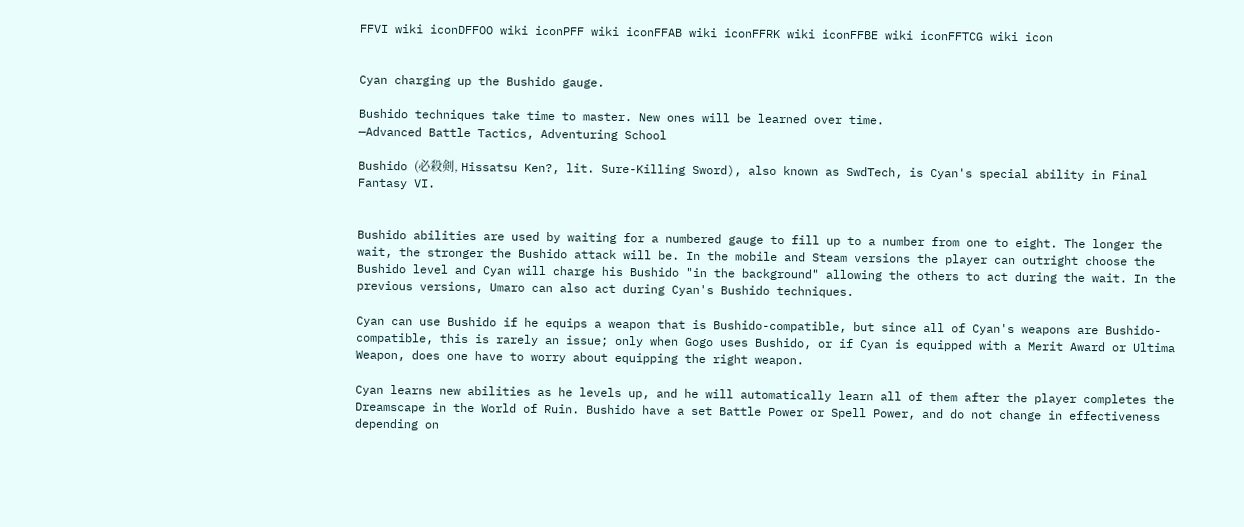FFVI wiki iconDFFOO wiki iconPFF wiki iconFFAB wiki iconFFRK wiki iconFFBE wiki iconFFTCG wiki icon


Cyan charging up the Bushido gauge.

Bushido techniques take time to master. New ones will be learned over time.
—Advanced Battle Tactics, Adventuring School

Bushido (必殺剣, Hissatsu Ken?, lit. Sure-Killing Sword), also known as SwdTech, is Cyan's special ability in Final Fantasy VI.


Bushido abilities are used by waiting for a numbered gauge to fill up to a number from one to eight. The longer the wait, the stronger the Bushido attack will be. In the mobile and Steam versions the player can outright choose the Bushido level and Cyan will charge his Bushido "in the background" allowing the others to act during the wait. In the previous versions, Umaro can also act during Cyan's Bushido techniques.

Cyan can use Bushido if he equips a weapon that is Bushido-compatible, but since all of Cyan's weapons are Bushido-compatible, this is rarely an issue; only when Gogo uses Bushido, or if Cyan is equipped with a Merit Award or Ultima Weapon, does one have to worry about equipping the right weapon.

Cyan learns new abilities as he levels up, and he will automatically learn all of them after the player completes the Dreamscape in the World of Ruin. Bushido have a set Battle Power or Spell Power, and do not change in effectiveness depending on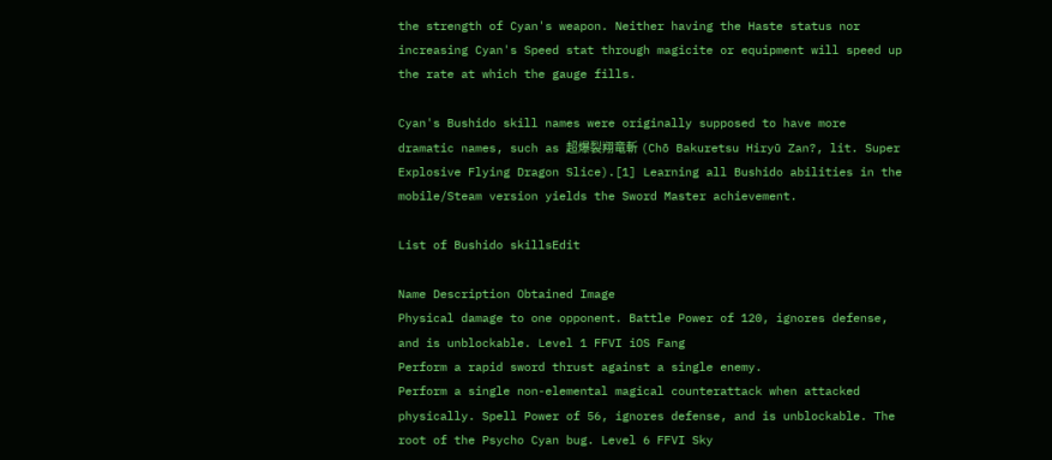the strength of Cyan's weapon. Neither having the Haste status nor increasing Cyan's Speed stat through magicite or equipment will speed up the rate at which the gauge fills.

Cyan's Bushido skill names were originally supposed to have more dramatic names, such as 超爆裂翔竜斬 (Chō Bakuretsu Hiryū Zan?, lit. Super Explosive Flying Dragon Slice).[1] Learning all Bushido abilities in the mobile/Steam version yields the Sword Master achievement.

List of Bushido skillsEdit

Name Description Obtained Image
Physical damage to one opponent. Battle Power of 120, ignores defense, and is unblockable. Level 1 FFVI iOS Fang
Perform a rapid sword thrust against a single enemy.
Perform a single non-elemental magical counterattack when attacked physically. Spell Power of 56, ignores defense, and is unblockable. The root of the Psycho Cyan bug. Level 6 FFVI Sky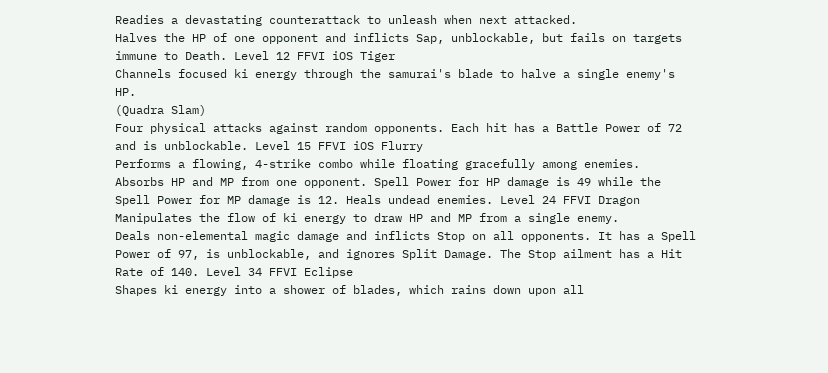Readies a devastating counterattack to unleash when next attacked.
Halves the HP of one opponent and inflicts Sap, unblockable, but fails on targets immune to Death. Level 12 FFVI iOS Tiger
Channels focused ki energy through the samurai's blade to halve a single enemy's HP.
(Quadra Slam)
Four physical attacks against random opponents. Each hit has a Battle Power of 72 and is unblockable. Level 15 FFVI iOS Flurry
Performs a flowing, 4-strike combo while floating gracefully among enemies.
Absorbs HP and MP from one opponent. Spell Power for HP damage is 49 while the Spell Power for MP damage is 12. Heals undead enemies. Level 24 FFVI Dragon
Manipulates the flow of ki energy to draw HP and MP from a single enemy.
Deals non-elemental magic damage and inflicts Stop on all opponents. It has a Spell Power of 97, is unblockable, and ignores Split Damage. The Stop ailment has a Hit Rate of 140. Level 34 FFVI Eclipse
Shapes ki energy into a shower of blades, which rains down upon all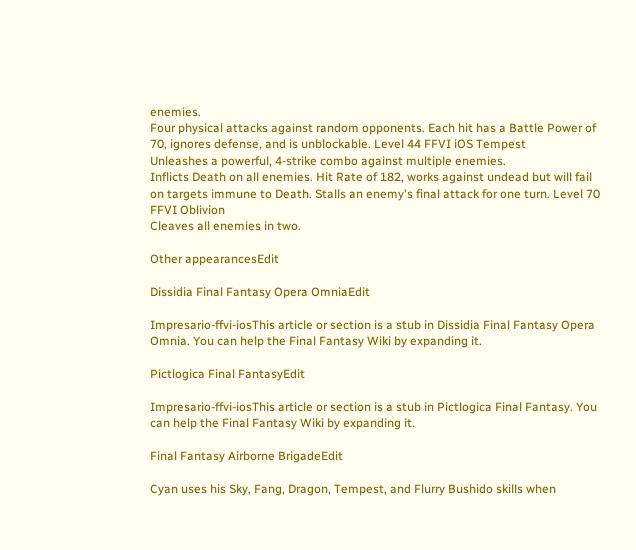enemies.
Four physical attacks against random opponents. Each hit has a Battle Power of 70, ignores defense, and is unblockable. Level 44 FFVI iOS Tempest
Unleashes a powerful, 4-strike combo against multiple enemies.
Inflicts Death on all enemies. Hit Rate of 182, works against undead but will fail on targets immune to Death. Stalls an enemy's final attack for one turn. Level 70 FFVI Oblivion
Cleaves all enemies in two.

Other appearancesEdit

Dissidia Final Fantasy Opera OmniaEdit

Impresario-ffvi-iosThis article or section is a stub in Dissidia Final Fantasy Opera Omnia. You can help the Final Fantasy Wiki by expanding it.

Pictlogica Final FantasyEdit

Impresario-ffvi-iosThis article or section is a stub in Pictlogica Final Fantasy. You can help the Final Fantasy Wiki by expanding it.

Final Fantasy Airborne BrigadeEdit

Cyan uses his Sky, Fang, Dragon, Tempest, and Flurry Bushido skills when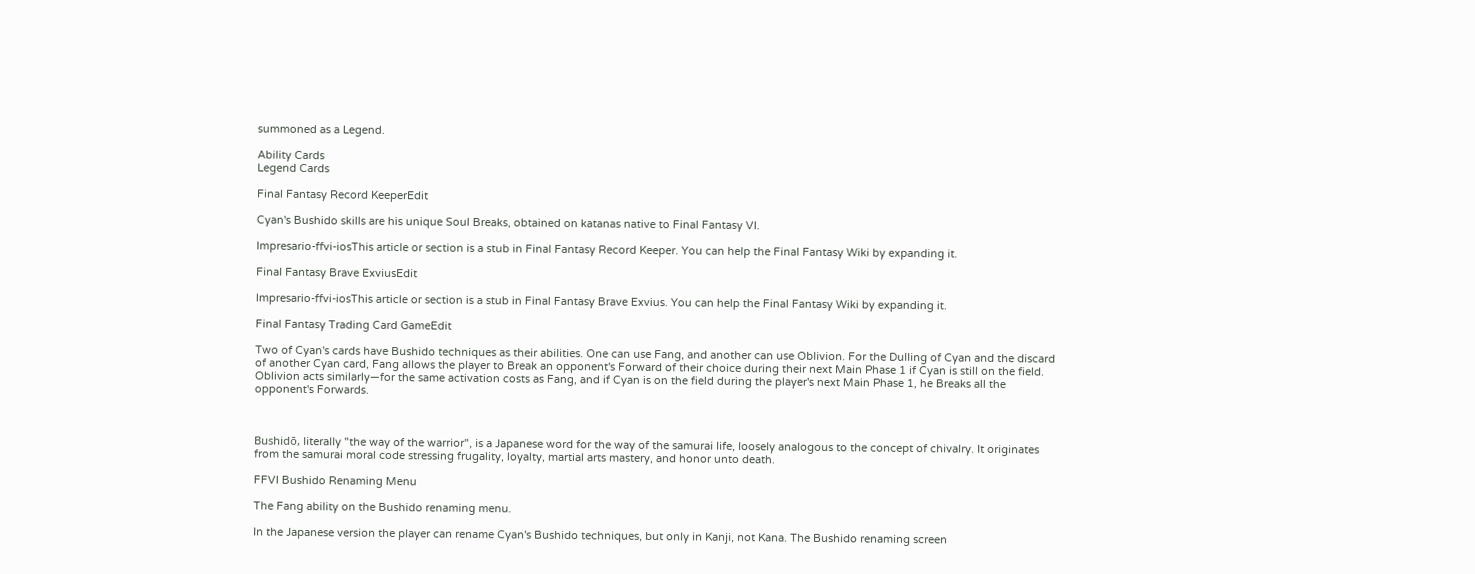summoned as a Legend.

Ability Cards
Legend Cards

Final Fantasy Record KeeperEdit

Cyan's Bushido skills are his unique Soul Breaks, obtained on katanas native to Final Fantasy VI.

Impresario-ffvi-iosThis article or section is a stub in Final Fantasy Record Keeper. You can help the Final Fantasy Wiki by expanding it.

Final Fantasy Brave ExviusEdit

Impresario-ffvi-iosThis article or section is a stub in Final Fantasy Brave Exvius. You can help the Final Fantasy Wiki by expanding it.

Final Fantasy Trading Card GameEdit

Two of Cyan's cards have Bushido techniques as their abilities. One can use Fang, and another can use Oblivion. For the Dulling of Cyan and the discard of another Cyan card, Fang allows the player to Break an opponent's Forward of their choice during their next Main Phase 1 if Cyan is still on the field. Oblivion acts similarly—for the same activation costs as Fang, and if Cyan is on the field during the player's next Main Phase 1, he Breaks all the opponent's Forwards.



Bushidō, literally "the way of the warrior", is a Japanese word for the way of the samurai life, loosely analogous to the concept of chivalry. It originates from the samurai moral code stressing frugality, loyalty, martial arts mastery, and honor unto death.

FFVI Bushido Renaming Menu

The Fang ability on the Bushido renaming menu.

In the Japanese version the player can rename Cyan's Bushido techniques, but only in Kanji, not Kana. The Bushido renaming screen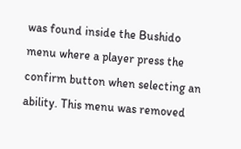was found inside the Bushido menu where a player press the confirm button when selecting an ability. This menu was removed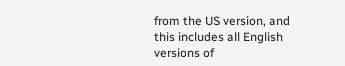from the US version, and this includes all English versions of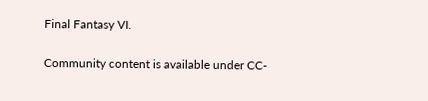Final Fantasy VI.


Community content is available under CC-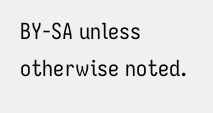BY-SA unless otherwise noted.